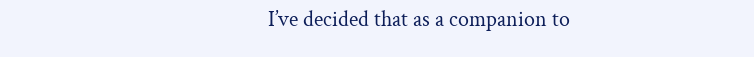I’ve decided that as a companion to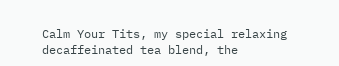Calm Your Tits, my special relaxing decaffeinated tea blend, the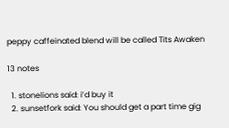peppy caffeinated blend will be called Tits Awaken

13 notes

  1. stonelions said: i’d buy it
  2. sunsetfork said: You should get a part time gig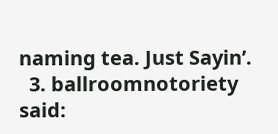naming tea. Just Sayin’.
  3. ballroomnotoriety said: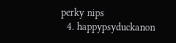perky nips
  4. happypsyduckanon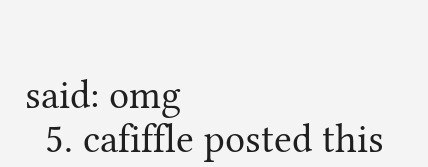said: omg
  5. cafiffle posted this